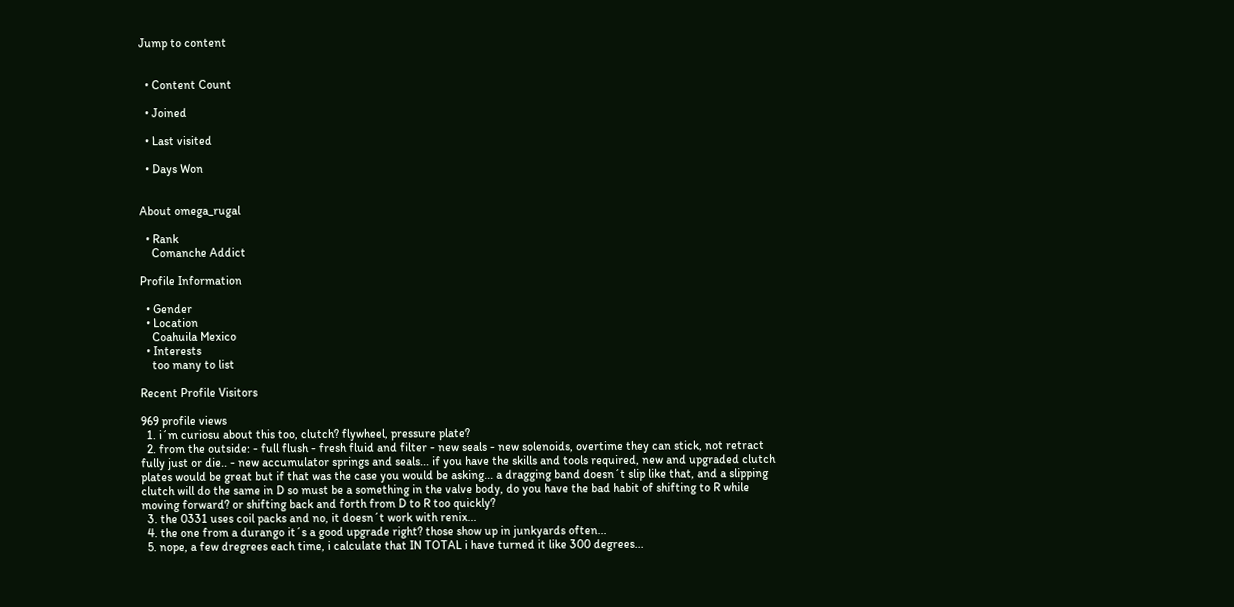Jump to content


  • Content Count

  • Joined

  • Last visited

  • Days Won


About omega_rugal

  • Rank
    Comanche Addict

Profile Information

  • Gender
  • Location
    Coahuila Mexico
  • Interests
    too many to list

Recent Profile Visitors

969 profile views
  1. i´m curiosu about this too, clutch? flywheel, pressure plate?
  2. from the outside: - full flush - fresh fluid and filter - new seals - new solenoids, overtime they can stick, not retract fully just or die.. - new accumulator springs and seals... if you have the skills and tools required, new and upgraded clutch plates would be great but if that was the case you would be asking... a dragging band doesn´t slip like that, and a slipping clutch will do the same in D so must be a something in the valve body, do you have the bad habit of shifting to R while moving forward? or shifting back and forth from D to R too quickly?
  3. the 0331 uses coil packs and no, it doesn´t work with renix...
  4. the one from a durango it´s a good upgrade right? those show up in junkyards often...
  5. nope, a few dregrees each time, i calculate that IN TOTAL i have turned it like 300 degrees...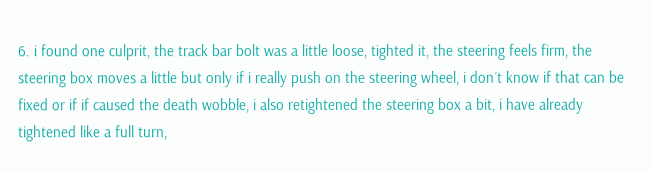6. i found one culprit, the track bar bolt was a little loose, tighted it, the steering feels firm, the steering box moves a little but only if i really push on the steering wheel, i don´t know if that can be fixed or if if caused the death wobble, i also retightened the steering box a bit, i have already tightened like a full turn,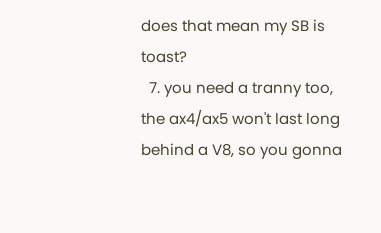does that mean my SB is toast?
  7. you need a tranny too, the ax4/ax5 won't last long behind a V8, so you gonna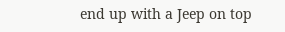end up with a Jeep on top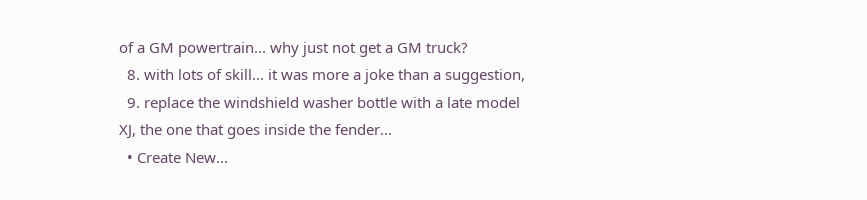of a GM powertrain... why just not get a GM truck?
  8. with lots of skill... it was more a joke than a suggestion,
  9. replace the windshield washer bottle with a late model XJ, the one that goes inside the fender...
  • Create New...